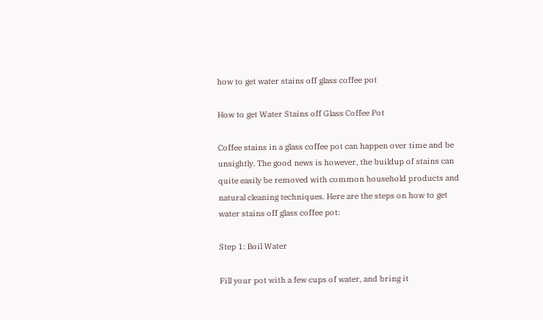how to get water stains off glass coffee pot

How to get Water Stains off Glass Coffee Pot

Coffee stains in a glass coffee pot can happen over time and be unsightly. The good news is however, the buildup of stains can quite easily be removed with common household products and natural cleaning techniques. Here are the steps on how to get water stains off glass coffee pot:

Step 1: Boil Water

Fill your pot with a few cups of water, and bring it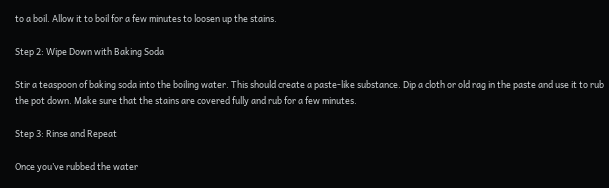to a boil. Allow it to boil for a few minutes to loosen up the stains.

Step 2: Wipe Down with Baking Soda

Stir a teaspoon of baking soda into the boiling water. This should create a paste-like substance. Dip a cloth or old rag in the paste and use it to rub the pot down. Make sure that the stains are covered fully and rub for a few minutes.

Step 3: Rinse and Repeat

Once you’ve rubbed the water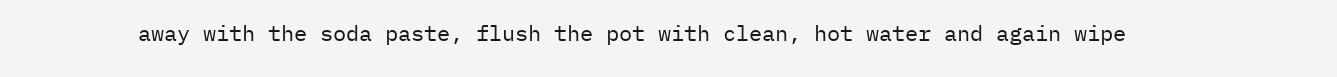away with the soda paste, flush the pot with clean, hot water and again wipe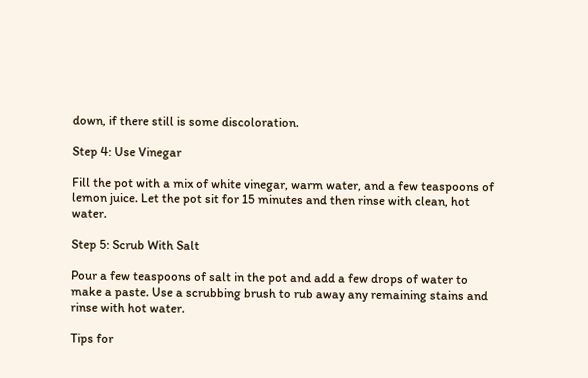down, if there still is some discoloration.

Step 4: Use Vinegar

Fill the pot with a mix of white vinegar, warm water, and a few teaspoons of lemon juice. Let the pot sit for 15 minutes and then rinse with clean, hot water.

Step 5: Scrub With Salt

Pour a few teaspoons of salt in the pot and add a few drops of water to make a paste. Use a scrubbing brush to rub away any remaining stains and rinse with hot water.

Tips for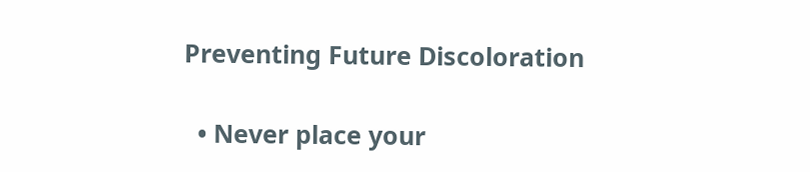Preventing Future Discoloration

  • Never place your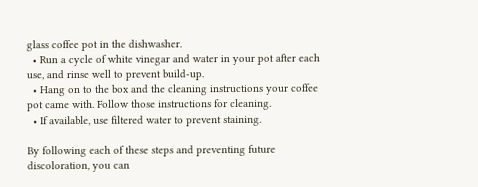glass coffee pot in the dishwasher.
  • Run a cycle of white vinegar and water in your pot after each use, and rinse well to prevent build-up.
  • Hang on to the box and the cleaning instructions your coffee pot came with. Follow those instructions for cleaning.
  • If available, use filtered water to prevent staining.

By following each of these steps and preventing future discoloration, you can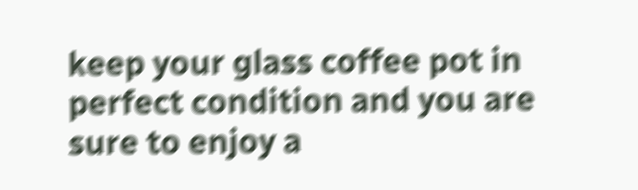keep your glass coffee pot in perfect condition and you are sure to enjoy a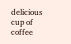delicious cup of coffee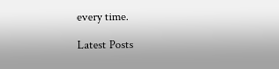every time.

Latest Posts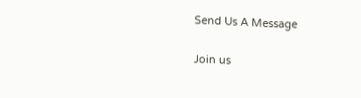Send Us A Message

Join us